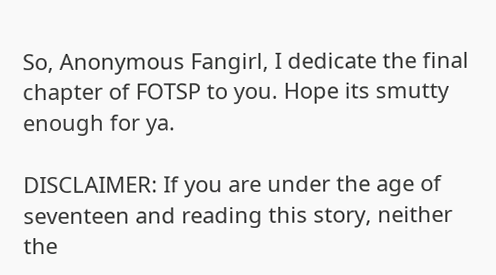So, Anonymous Fangirl, I dedicate the final chapter of FOTSP to you. Hope its smutty enough for ya.

DISCLAIMER: If you are under the age of seventeen and reading this story, neither the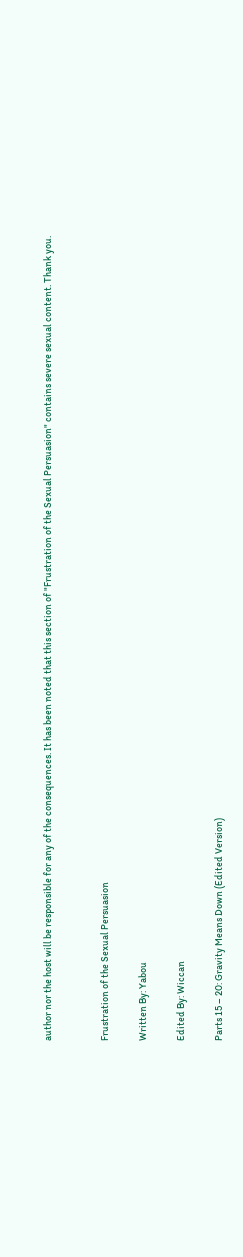author nor the host will be responsible for any of the consequences. It has been noted that this section of "Frustration of the Sexual Persuasion" contains severe sexual content. Thank you.


Frustration of the Sexual Persuasion

Written By: Yabou

Edited By: Wiccan

Parts 15 – 20: Gravity Means Down (Edited Version)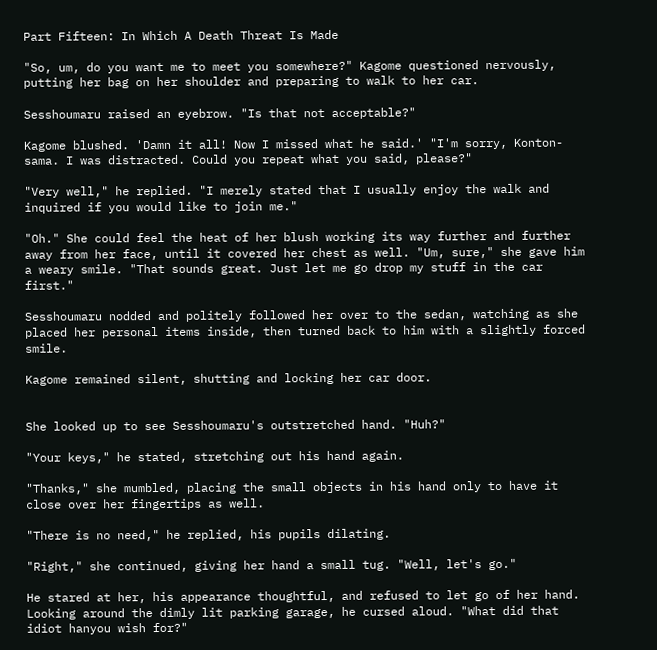Part Fifteen: In Which A Death Threat Is Made

"So, um, do you want me to meet you somewhere?" Kagome questioned nervously, putting her bag on her shoulder and preparing to walk to her car.

Sesshoumaru raised an eyebrow. "Is that not acceptable?"

Kagome blushed. 'Damn it all! Now I missed what he said.' "I'm sorry, Konton-sama. I was distracted. Could you repeat what you said, please?"

"Very well," he replied. "I merely stated that I usually enjoy the walk and inquired if you would like to join me."

"Oh." She could feel the heat of her blush working its way further and further away from her face, until it covered her chest as well. "Um, sure," she gave him a weary smile. "That sounds great. Just let me go drop my stuff in the car first."

Sesshoumaru nodded and politely followed her over to the sedan, watching as she placed her personal items inside, then turned back to him with a slightly forced smile.

Kagome remained silent, shutting and locking her car door.


She looked up to see Sesshoumaru's outstretched hand. "Huh?"

"Your keys," he stated, stretching out his hand again.

"Thanks," she mumbled, placing the small objects in his hand only to have it close over her fingertips as well.

"There is no need," he replied, his pupils dilating.

"Right," she continued, giving her hand a small tug. "Well, let's go."

He stared at her, his appearance thoughtful, and refused to let go of her hand. Looking around the dimly lit parking garage, he cursed aloud. "What did that idiot hanyou wish for?"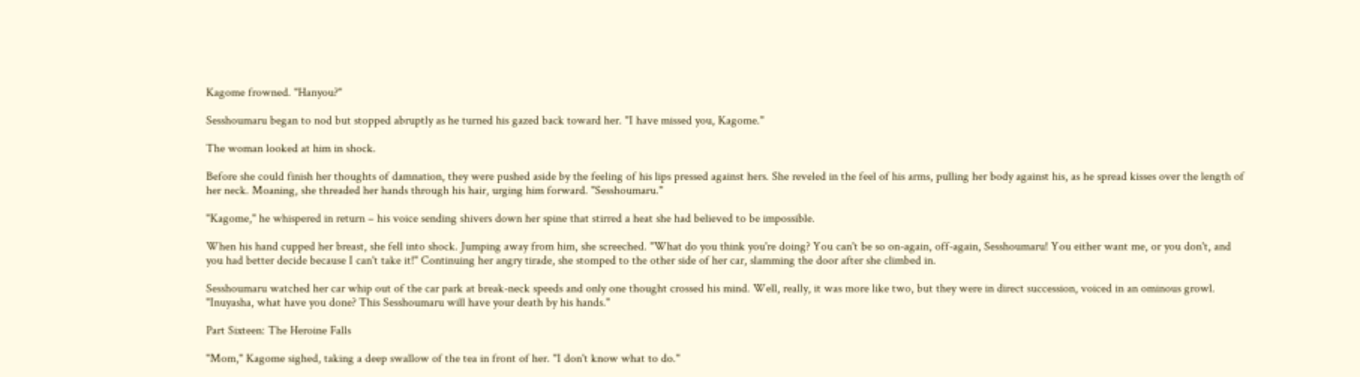Kagome frowned. "Hanyou?"

Sesshoumaru began to nod but stopped abruptly as he turned his gazed back toward her. "I have missed you, Kagome."

The woman looked at him in shock.

Before she could finish her thoughts of damnation, they were pushed aside by the feeling of his lips pressed against hers. She reveled in the feel of his arms, pulling her body against his, as he spread kisses over the length of her neck. Moaning, she threaded her hands through his hair, urging him forward. "Sesshoumaru."

"Kagome," he whispered in return – his voice sending shivers down her spine that stirred a heat she had believed to be impossible.

When his hand cupped her breast, she fell into shock. Jumping away from him, she screeched. "What do you think you're doing? You can't be so on-again, off-again, Sesshoumaru! You either want me, or you don't, and you had better decide because I can't take it!" Continuing her angry tirade, she stomped to the other side of her car, slamming the door after she climbed in.

Sesshoumaru watched her car whip out of the car park at break-neck speeds and only one thought crossed his mind. Well, really, it was more like two, but they were in direct succession, voiced in an ominous growl. "Inuyasha, what have you done? This Sesshoumaru will have your death by his hands."

Part Sixteen: The Heroine Falls

"Mom," Kagome sighed, taking a deep swallow of the tea in front of her. "I don't know what to do."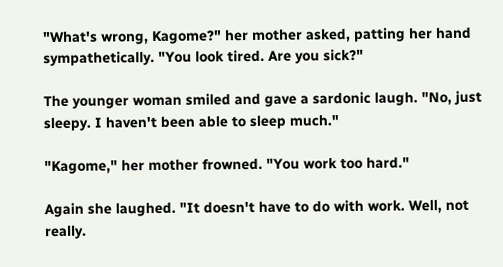"What's wrong, Kagome?" her mother asked, patting her hand sympathetically. "You look tired. Are you sick?"

The younger woman smiled and gave a sardonic laugh. "No, just sleepy. I haven't been able to sleep much."

"Kagome," her mother frowned. "You work too hard."

Again she laughed. "It doesn't have to do with work. Well, not really.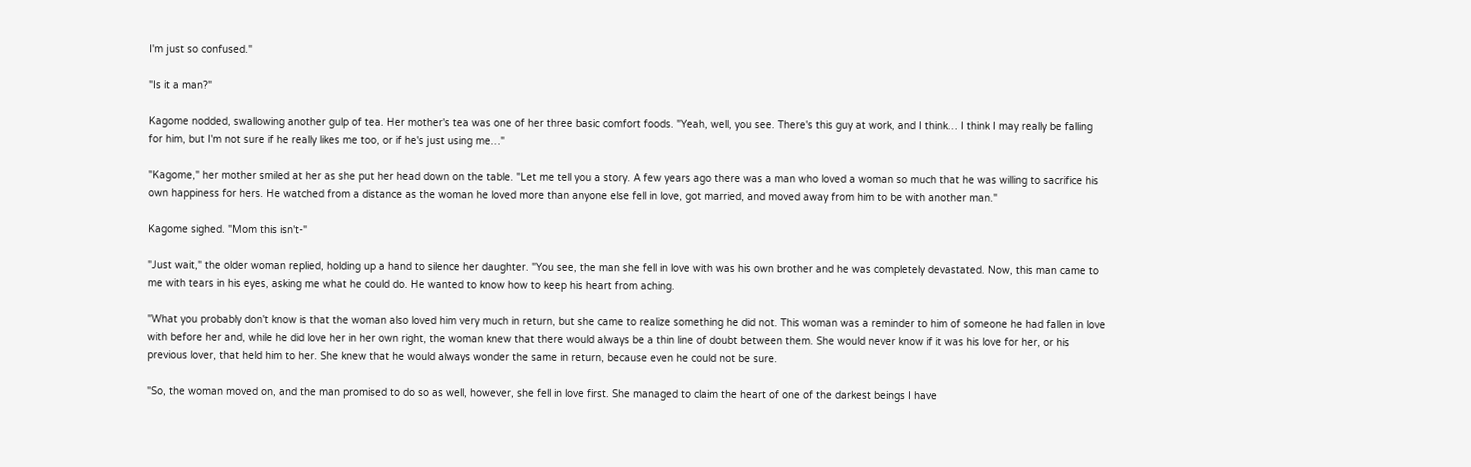I'm just so confused."

"Is it a man?"

Kagome nodded, swallowing another gulp of tea. Her mother's tea was one of her three basic comfort foods. "Yeah, well, you see. There's this guy at work, and I think… I think I may really be falling for him, but I'm not sure if he really likes me too, or if he's just using me…"

"Kagome," her mother smiled at her as she put her head down on the table. "Let me tell you a story. A few years ago there was a man who loved a woman so much that he was willing to sacrifice his own happiness for hers. He watched from a distance as the woman he loved more than anyone else fell in love, got married, and moved away from him to be with another man."

Kagome sighed. "Mom this isn't-"

"Just wait," the older woman replied, holding up a hand to silence her daughter. "You see, the man she fell in love with was his own brother and he was completely devastated. Now, this man came to me with tears in his eyes, asking me what he could do. He wanted to know how to keep his heart from aching.

"What you probably don't know is that the woman also loved him very much in return, but she came to realize something he did not. This woman was a reminder to him of someone he had fallen in love with before her and, while he did love her in her own right, the woman knew that there would always be a thin line of doubt between them. She would never know if it was his love for her, or his previous lover, that held him to her. She knew that he would always wonder the same in return, because even he could not be sure.

"So, the woman moved on, and the man promised to do so as well, however, she fell in love first. She managed to claim the heart of one of the darkest beings I have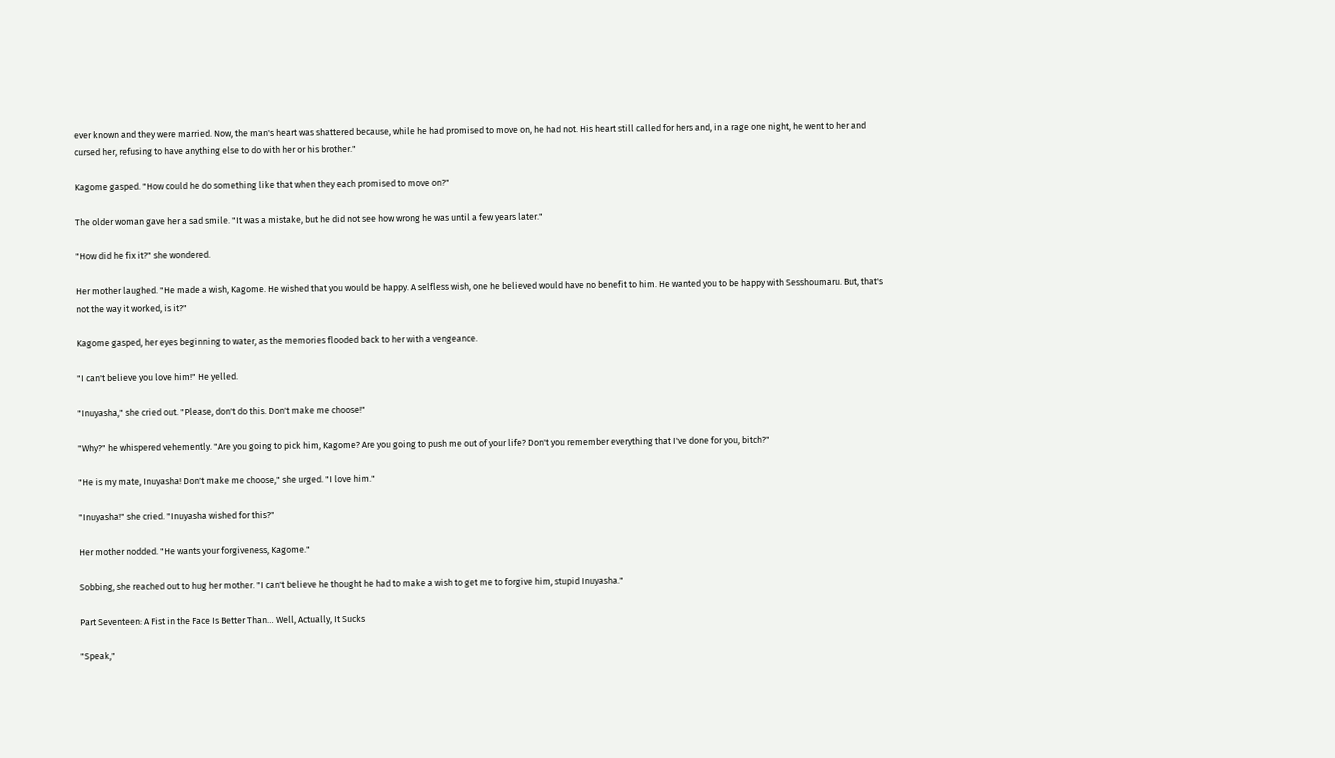ever known and they were married. Now, the man's heart was shattered because, while he had promised to move on, he had not. His heart still called for hers and, in a rage one night, he went to her and cursed her, refusing to have anything else to do with her or his brother."

Kagome gasped. "How could he do something like that when they each promised to move on?"

The older woman gave her a sad smile. "It was a mistake, but he did not see how wrong he was until a few years later."

"How did he fix it?" she wondered.

Her mother laughed. "He made a wish, Kagome. He wished that you would be happy. A selfless wish, one he believed would have no benefit to him. He wanted you to be happy with Sesshoumaru. But, that's not the way it worked, is it?"

Kagome gasped, her eyes beginning to water, as the memories flooded back to her with a vengeance.

"I can't believe you love him!" He yelled.

"Inuyasha," she cried out. "Please, don't do this. Don't make me choose!"

"Why?" he whispered vehemently. "Are you going to pick him, Kagome? Are you going to push me out of your life? Don't you remember everything that I've done for you, bitch?"

"He is my mate, Inuyasha! Don't make me choose," she urged. "I love him."

"Inuyasha!" she cried. "Inuyasha wished for this?"

Her mother nodded. "He wants your forgiveness, Kagome."

Sobbing, she reached out to hug her mother. "I can't believe he thought he had to make a wish to get me to forgive him, stupid Inuyasha."

Part Seventeen: A Fist in the Face Is Better Than… Well, Actually, It Sucks

"Speak,"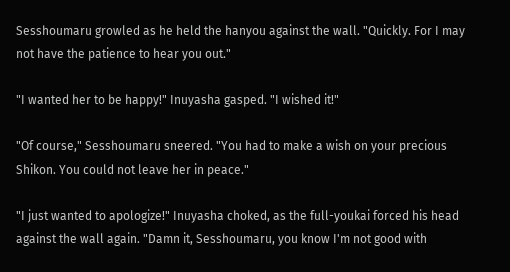Sesshoumaru growled as he held the hanyou against the wall. "Quickly. For I may not have the patience to hear you out."

"I wanted her to be happy!" Inuyasha gasped. "I wished it!"

"Of course," Sesshoumaru sneered. "You had to make a wish on your precious Shikon. You could not leave her in peace."

"I just wanted to apologize!" Inuyasha choked, as the full-youkai forced his head against the wall again. "Damn it, Sesshoumaru, you know I'm not good with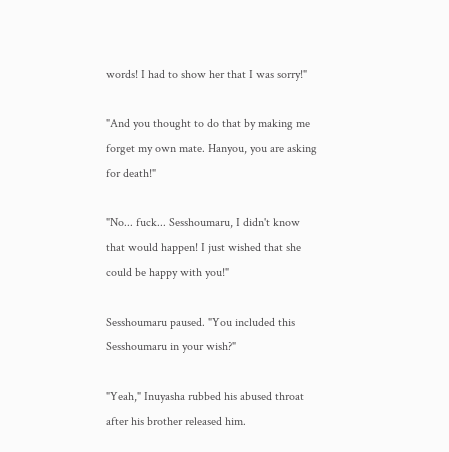words! I had to show her that I was sorry!"

"And you thought to do that by making me forget my own mate. Hanyou, you are asking for death!"

"No... fuck... Sesshoumaru, I didn't know that would happen! I just wished that she could be happy with you!"

Sesshoumaru paused. "You included this Sesshoumaru in your wish?"

"Yeah," Inuyasha rubbed his abused throat after his brother released him.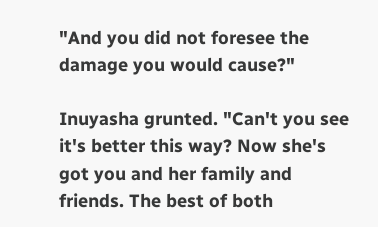"And you did not foresee the damage you would cause?"

Inuyasha grunted. "Can't you see it's better this way? Now she's got you and her family and friends. The best of both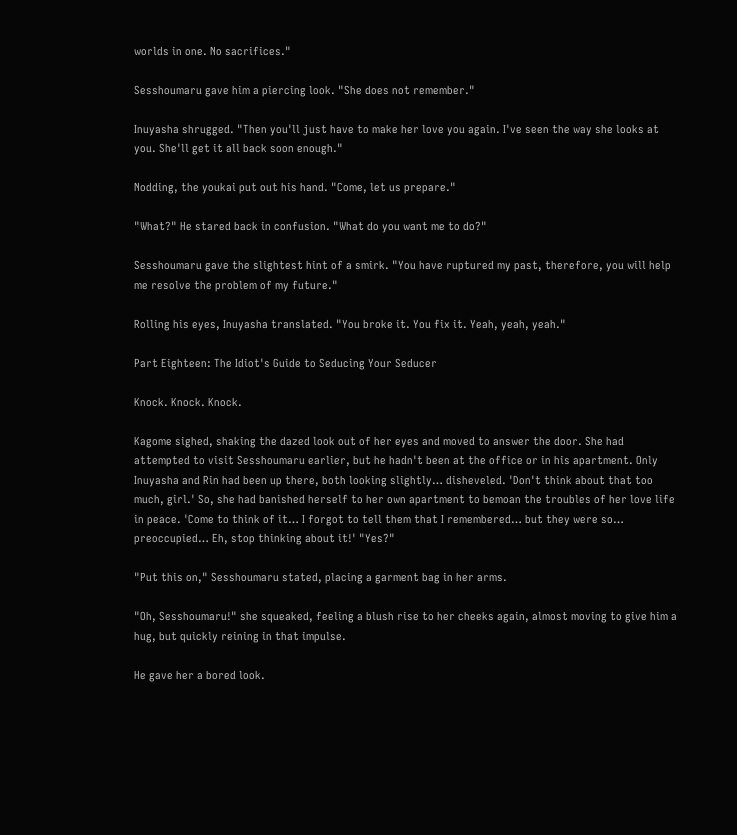worlds in one. No sacrifices."

Sesshoumaru gave him a piercing look. "She does not remember."

Inuyasha shrugged. "Then you'll just have to make her love you again. I've seen the way she looks at you. She'll get it all back soon enough."

Nodding, the youkai put out his hand. "Come, let us prepare."

"What?" He stared back in confusion. "What do you want me to do?"

Sesshoumaru gave the slightest hint of a smirk. "You have ruptured my past, therefore, you will help me resolve the problem of my future."

Rolling his eyes, Inuyasha translated. "You broke it. You fix it. Yeah, yeah, yeah."

Part Eighteen: The Idiot's Guide to Seducing Your Seducer

Knock. Knock. Knock.

Kagome sighed, shaking the dazed look out of her eyes and moved to answer the door. She had attempted to visit Sesshoumaru earlier, but he hadn't been at the office or in his apartment. Only Inuyasha and Rin had been up there, both looking slightly… disheveled. 'Don't think about that too much, girl.' So, she had banished herself to her own apartment to bemoan the troubles of her love life in peace. 'Come to think of it… I forgot to tell them that I remembered… but they were so… preoccupied… Eh, stop thinking about it!' "Yes?"

"Put this on," Sesshoumaru stated, placing a garment bag in her arms.

"Oh, Sesshoumaru!" she squeaked, feeling a blush rise to her cheeks again, almost moving to give him a hug, but quickly reining in that impulse.

He gave her a bored look.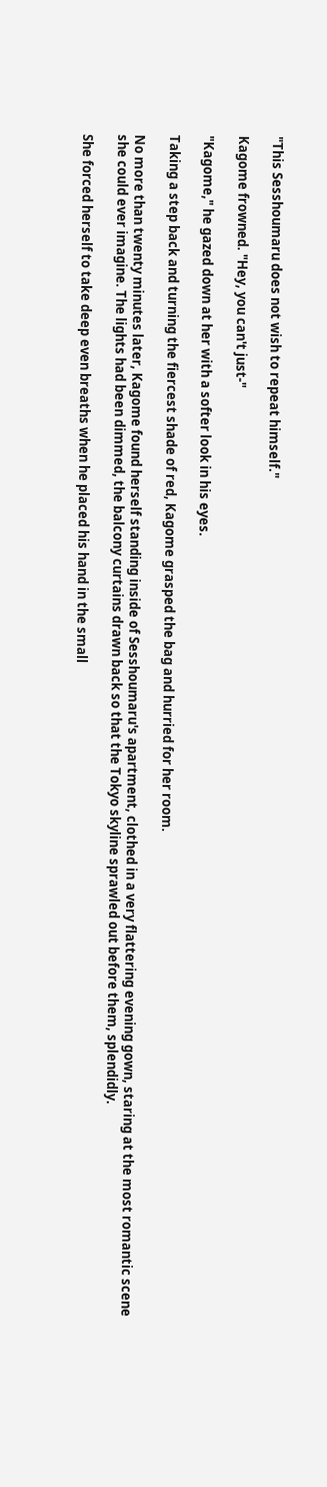"This Sesshoumaru does not wish to repeat himself."

Kagome frowned. "Hey, you can't just-"

"Kagome," he gazed down at her with a softer look in his eyes.

Taking a step back and turning the fiercest shade of red, Kagome grasped the bag and hurried for her room.

No more than twenty minutes later, Kagome found herself standing inside of Sesshoumaru's apartment, clothed in a very flattering evening gown, staring at the most romantic scene she could ever imagine. The lights had been dimmed, the balcony curtains drawn back so that the Tokyo skyline sprawled out before them, splendidly.

She forced herself to take deep even breaths when he placed his hand in the small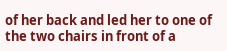of her back and led her to one of the two chairs in front of a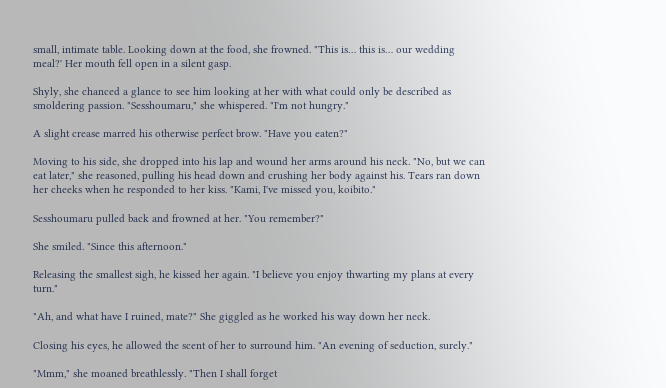small, intimate table. Looking down at the food, she frowned. "This is… this is… our wedding meal?' Her mouth fell open in a silent gasp.

Shyly, she chanced a glance to see him looking at her with what could only be described as smoldering passion. "Sesshoumaru," she whispered. "I'm not hungry."

A slight crease marred his otherwise perfect brow. "Have you eaten?"

Moving to his side, she dropped into his lap and wound her arms around his neck. "No, but we can eat later," she reasoned, pulling his head down and crushing her body against his. Tears ran down her cheeks when he responded to her kiss. "Kami, I've missed you, koibito."

Sesshoumaru pulled back and frowned at her. "You remember?"

She smiled. "Since this afternoon."

Releasing the smallest sigh, he kissed her again. "I believe you enjoy thwarting my plans at every turn."

"Ah, and what have I ruined, mate?" She giggled as he worked his way down her neck.

Closing his eyes, he allowed the scent of her to surround him. "An evening of seduction, surely."

"Mmm," she moaned breathlessly. "Then I shall forget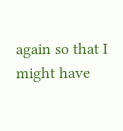again so that I might have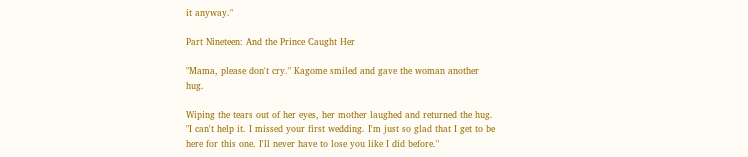it anyway."

Part Nineteen: And the Prince Caught Her

"Mama, please don't cry." Kagome smiled and gave the woman another hug.

Wiping the tears out of her eyes, her mother laughed and returned the hug. "I can't help it. I missed your first wedding. I'm just so glad that I get to be here for this one. I'll never have to lose you like I did before."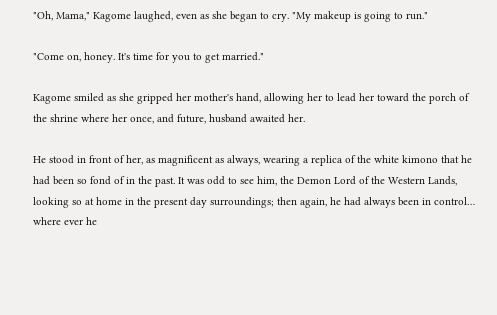"Oh, Mama," Kagome laughed, even as she began to cry. "My makeup is going to run."

"Come on, honey. It's time for you to get married."

Kagome smiled as she gripped her mother's hand, allowing her to lead her toward the porch of the shrine where her once, and future, husband awaited her.

He stood in front of her, as magnificent as always, wearing a replica of the white kimono that he had been so fond of in the past. It was odd to see him, the Demon Lord of the Western Lands, looking so at home in the present day surroundings; then again, he had always been in control… where ever he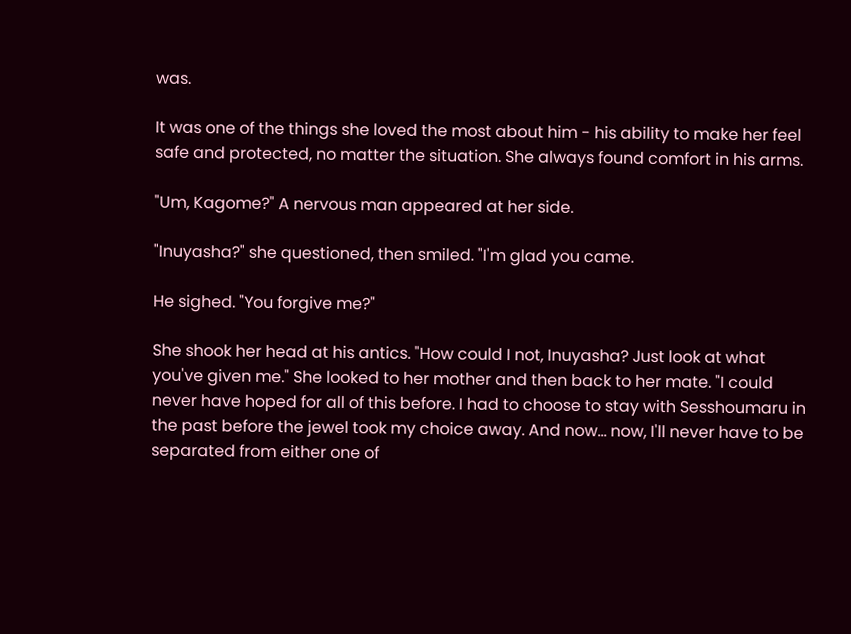was.

It was one of the things she loved the most about him - his ability to make her feel safe and protected, no matter the situation. She always found comfort in his arms.

"Um, Kagome?" A nervous man appeared at her side.

"Inuyasha?" she questioned, then smiled. "I'm glad you came.

He sighed. "You forgive me?"

She shook her head at his antics. "How could I not, Inuyasha? Just look at what you've given me." She looked to her mother and then back to her mate. "I could never have hoped for all of this before. I had to choose to stay with Sesshoumaru in the past before the jewel took my choice away. And now… now, I'll never have to be separated from either one of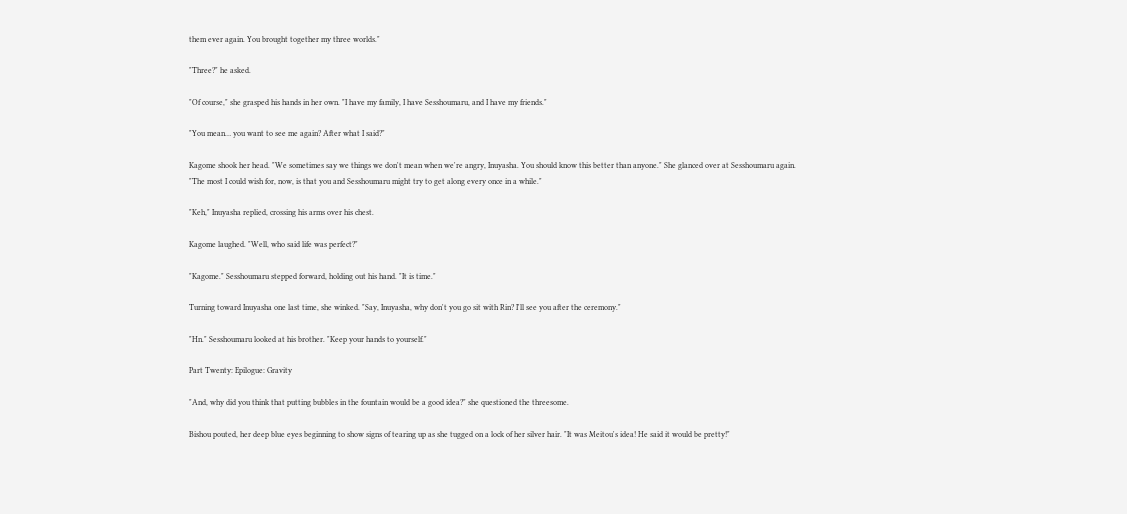them ever again. You brought together my three worlds."

"Three?" he asked.

"Of course," she grasped his hands in her own. "I have my family, I have Sesshoumaru, and I have my friends."

"You mean… you want to see me again? After what I said?"

Kagome shook her head. "We sometimes say we things we don't mean when we're angry, Inuyasha. You should know this better than anyone." She glanced over at Sesshoumaru again. "The most I could wish for, now, is that you and Sesshoumaru might try to get along every once in a while."

"Keh," Inuyasha replied, crossing his arms over his chest.

Kagome laughed. "Well, who said life was perfect?"

"Kagome." Sesshoumaru stepped forward, holding out his hand. "It is time."

Turning toward Inuyasha one last time, she winked. "Say, Inuyasha, why don't you go sit with Rin? I'll see you after the ceremony."

"Hn." Sesshoumaru looked at his brother. "Keep your hands to yourself."

Part Twenty: Epilogue: Gravity

"And, why did you think that putting bubbles in the fountain would be a good idea?" she questioned the threesome.

Bishou pouted, her deep blue eyes beginning to show signs of tearing up as she tugged on a lock of her silver hair. "It was Meitou's idea! He said it would be pretty!"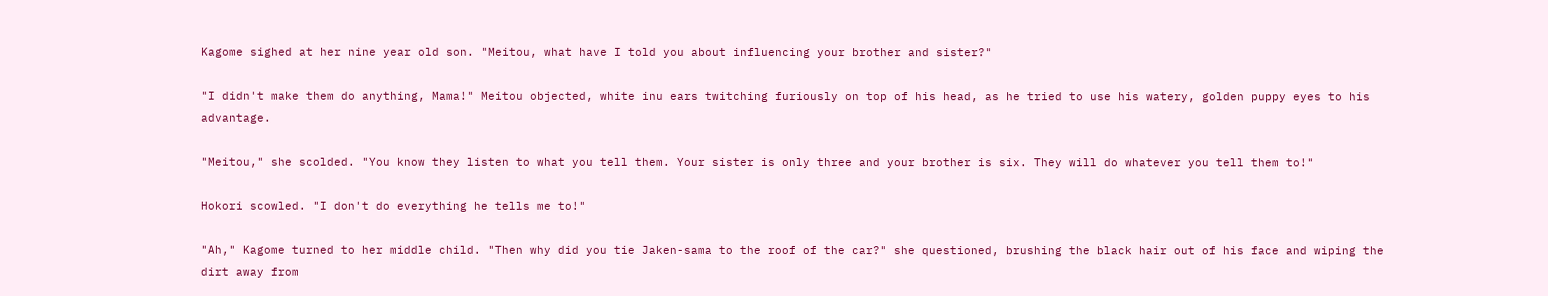Kagome sighed at her nine year old son. "Meitou, what have I told you about influencing your brother and sister?"

"I didn't make them do anything, Mama!" Meitou objected, white inu ears twitching furiously on top of his head, as he tried to use his watery, golden puppy eyes to his advantage.

"Meitou," she scolded. "You know they listen to what you tell them. Your sister is only three and your brother is six. They will do whatever you tell them to!"

Hokori scowled. "I don't do everything he tells me to!"

"Ah," Kagome turned to her middle child. "Then why did you tie Jaken-sama to the roof of the car?" she questioned, brushing the black hair out of his face and wiping the dirt away from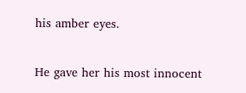his amber eyes.

He gave her his most innocent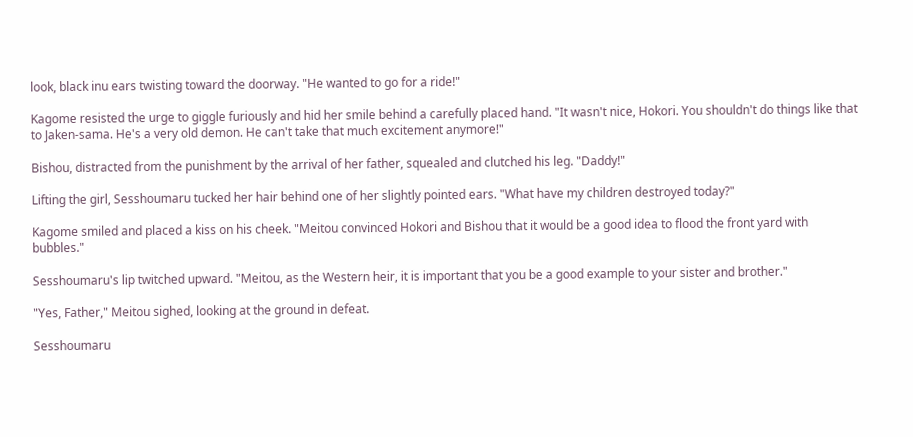look, black inu ears twisting toward the doorway. "He wanted to go for a ride!"

Kagome resisted the urge to giggle furiously and hid her smile behind a carefully placed hand. "It wasn't nice, Hokori. You shouldn't do things like that to Jaken-sama. He's a very old demon. He can't take that much excitement anymore!"

Bishou, distracted from the punishment by the arrival of her father, squealed and clutched his leg. "Daddy!"

Lifting the girl, Sesshoumaru tucked her hair behind one of her slightly pointed ears. "What have my children destroyed today?"

Kagome smiled and placed a kiss on his cheek. "Meitou convinced Hokori and Bishou that it would be a good idea to flood the front yard with bubbles."

Sesshoumaru's lip twitched upward. "Meitou, as the Western heir, it is important that you be a good example to your sister and brother."

"Yes, Father," Meitou sighed, looking at the ground in defeat.

Sesshoumaru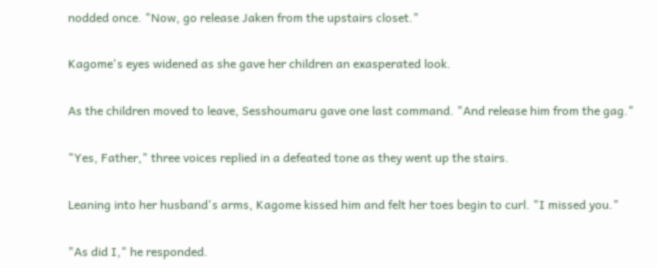nodded once. "Now, go release Jaken from the upstairs closet."

Kagome's eyes widened as she gave her children an exasperated look.

As the children moved to leave, Sesshoumaru gave one last command. "And release him from the gag."

"Yes, Father," three voices replied in a defeated tone as they went up the stairs.

Leaning into her husband's arms, Kagome kissed him and felt her toes begin to curl. "I missed you."

"As did I," he responded.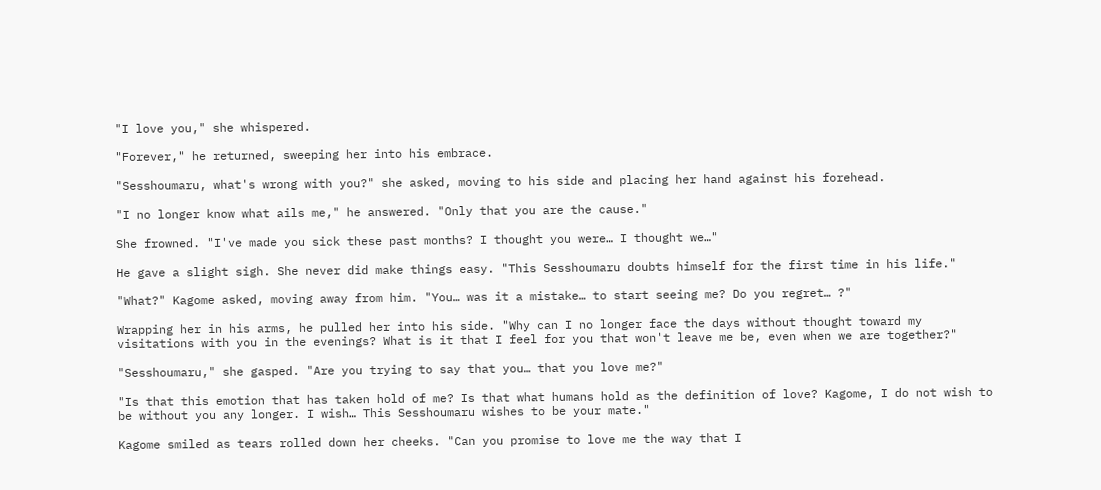"I love you," she whispered.

"Forever," he returned, sweeping her into his embrace.

"Sesshoumaru, what's wrong with you?" she asked, moving to his side and placing her hand against his forehead.

"I no longer know what ails me," he answered. "Only that you are the cause."

She frowned. "I've made you sick these past months? I thought you were… I thought we…"

He gave a slight sigh. She never did make things easy. "This Sesshoumaru doubts himself for the first time in his life."

"What?" Kagome asked, moving away from him. "You… was it a mistake… to start seeing me? Do you regret… ?"

Wrapping her in his arms, he pulled her into his side. "Why can I no longer face the days without thought toward my visitations with you in the evenings? What is it that I feel for you that won't leave me be, even when we are together?"

"Sesshoumaru," she gasped. "Are you trying to say that you… that you love me?"

"Is that this emotion that has taken hold of me? Is that what humans hold as the definition of love? Kagome, I do not wish to be without you any longer. I wish… This Sesshoumaru wishes to be your mate."

Kagome smiled as tears rolled down her cheeks. "Can you promise to love me the way that I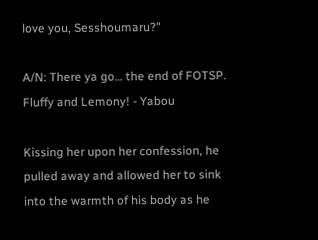love you, Sesshoumaru?"

A/N: There ya go… the end of FOTSP. Fluffy and Lemony! - Yabou

Kissing her upon her confession, he pulled away and allowed her to sink into the warmth of his body as he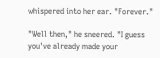whispered into her ear. "Forever."

"Well then," he sneered. "I guess you've already made your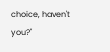choice, haven't you?"